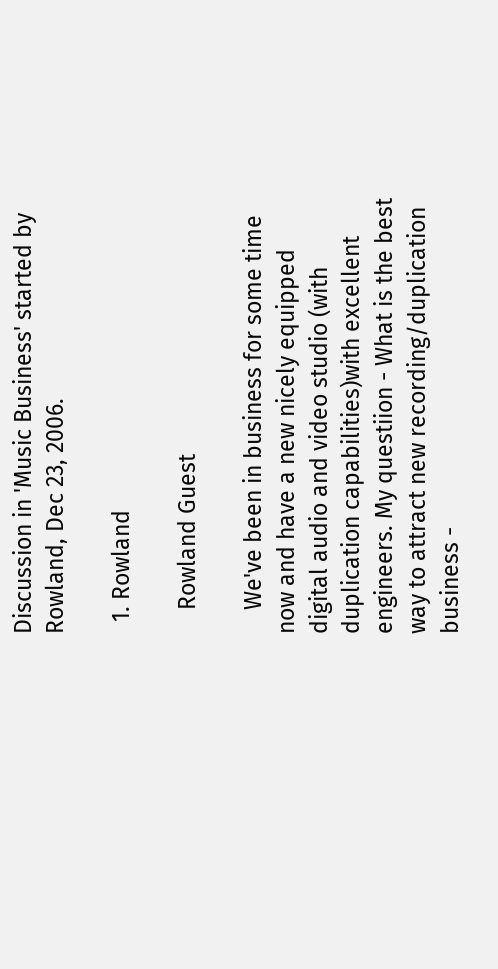Discussion in 'Music Business' started by Rowland, Dec 23, 2006.

  1. Rowland

    Rowland Guest

    We've been in business for some time now and have a new nicely equipped digital audio and video studio (with duplication capabilities)with excellent engineers. My questiion - What is the best way to attract new recording/duplication business -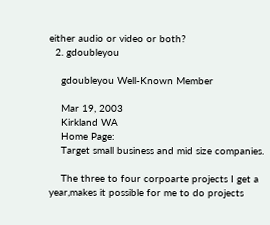either audio or video or both?
  2. gdoubleyou

    gdoubleyou Well-Known Member

    Mar 19, 2003
    Kirkland WA
    Home Page:
    Target small business and mid size companies.

    The three to four corpoarte projects I get a year,makes it possible for me to do projects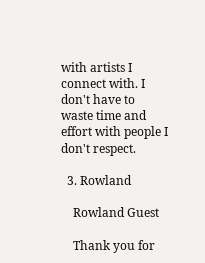with artists I connect with. I don't have to waste time and effort with people I don't respect.

  3. Rowland

    Rowland Guest

    Thank you for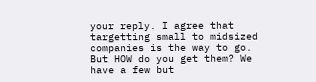your reply. I agree that targetting small to midsized companies is the way to go. But HOW do you get them? We have a few but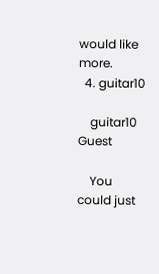would like more.
  4. guitar10

    guitar10 Guest

    You could just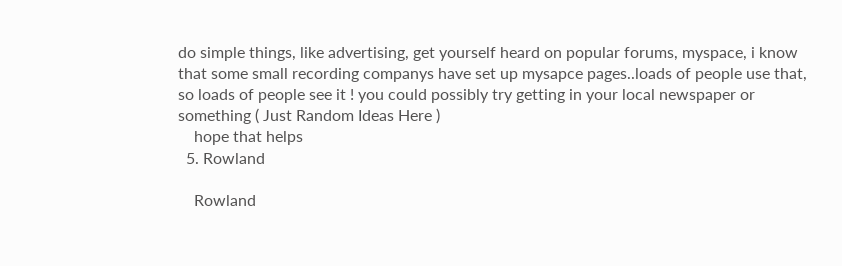do simple things, like advertising, get yourself heard on popular forums, myspace, i know that some small recording companys have set up mysapce pages..loads of people use that, so loads of people see it ! you could possibly try getting in your local newspaper or something ( Just Random Ideas Here )
    hope that helps
  5. Rowland

    Rowland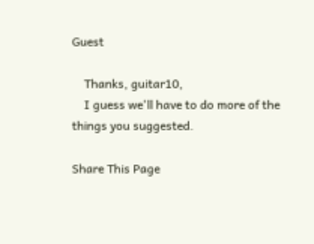Guest

    Thanks, guitar10,
    I guess we'll have to do more of the things you suggested.

Share This Page